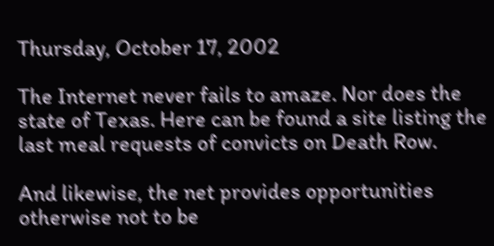Thursday, October 17, 2002

The Internet never fails to amaze. Nor does the state of Texas. Here can be found a site listing the last meal requests of convicts on Death Row.

And likewise, the net provides opportunities otherwise not to be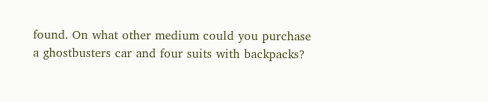found. On what other medium could you purchase a ghostbusters car and four suits with backpacks?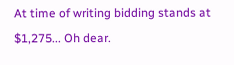At time of writing bidding stands at $1,275... Oh dear.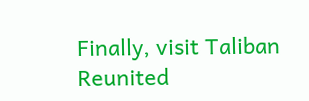Finally, visit Taliban Reunited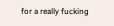for a really fucking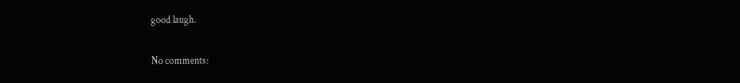good laugh.

No comments: